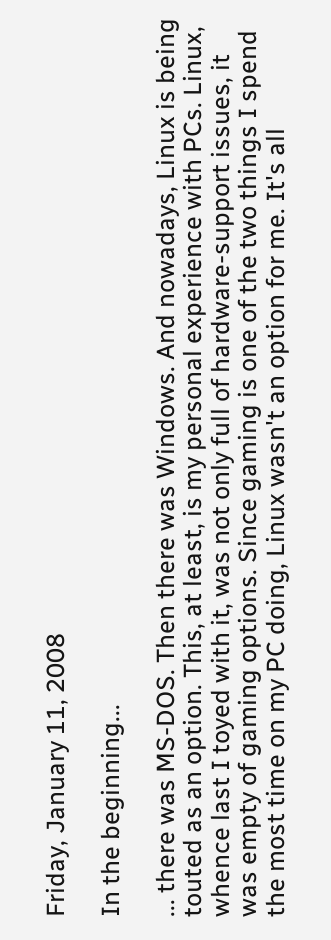Friday, January 11, 2008

In the beginning...

... there was MS-DOS. Then there was Windows. And nowadays, Linux is being touted as an option. This, at least, is my personal experience with PCs. Linux, whence last I toyed with it, was not only full of hardware-support issues, it was empty of gaming options. Since gaming is one of the two things I spend the most time on my PC doing, Linux wasn't an option for me. It's all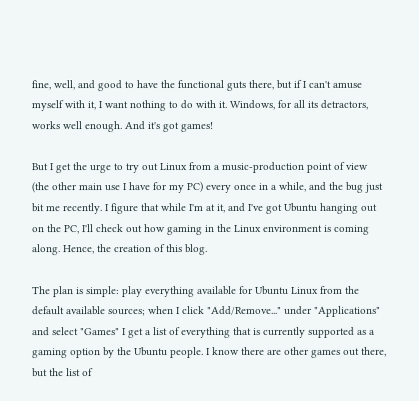fine, well, and good to have the functional guts there, but if I can't amuse myself with it, I want nothing to do with it. Windows, for all its detractors, works well enough. And it's got games!

But I get the urge to try out Linux from a music-production point of view (the other main use I have for my PC) every once in a while, and the bug just bit me recently. I figure that while I'm at it, and I've got Ubuntu hanging out on the PC, I'll check out how gaming in the Linux environment is coming along. Hence, the creation of this blog.

The plan is simple: play everything available for Ubuntu Linux from the default available sources; when I click "Add/Remove..." under "Applications" and select "Games" I get a list of everything that is currently supported as a gaming option by the Ubuntu people. I know there are other games out there, but the list of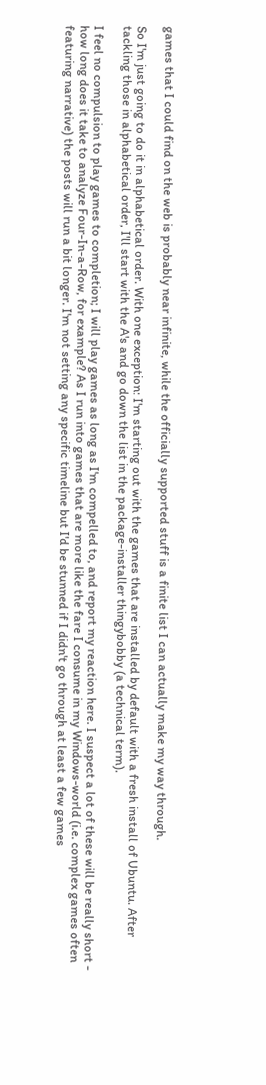games that I could find on the web is probably near infinite, while the officially supported stuff is a finite list I can actually make my way through.

So I'm just going to do it in alphabetical order. With one exception: I'm starting out with the games that are installed by default with a fresh install of Ubuntu. After tackling those in alphabetical order, I'll start with the A's and go down the list in the package-installer thingybobby (a technical term).

I feel no compulsion to play games to completion; I will play games as long as I'm compelled to, and report my reaction here. I suspect a lot of these will be really short - how long does it take to analyze Four-In-a-Row, for example? As I run into games that are more like the fare I consume in my Windows-world (i.e. complex games often featuring narrative) the posts will run a bit longer. I'm not setting any specific timeline but I'd be stunned if I didn't go through at least a few games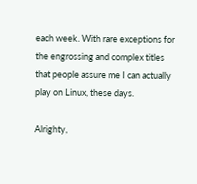each week. With rare exceptions for the engrossing and complex titles that people assure me I can actually play on Linux, these days.

Alrighty,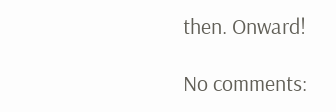then. Onward!

No comments: